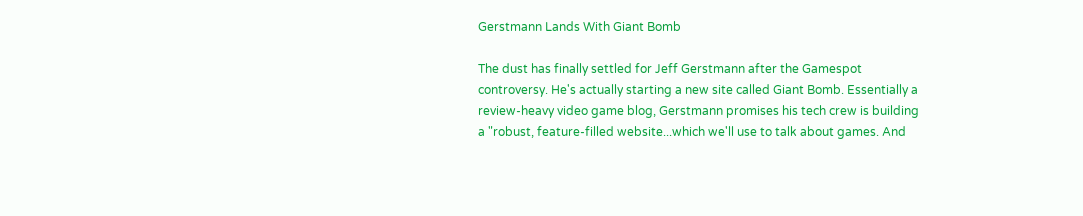Gerstmann Lands With Giant Bomb

The dust has finally settled for Jeff Gerstmann after the Gamespot controversy. He's actually starting a new site called Giant Bomb. Essentially a review-heavy video game blog, Gerstmann promises his tech crew is building a "robust, feature-filled website...which we'll use to talk about games. And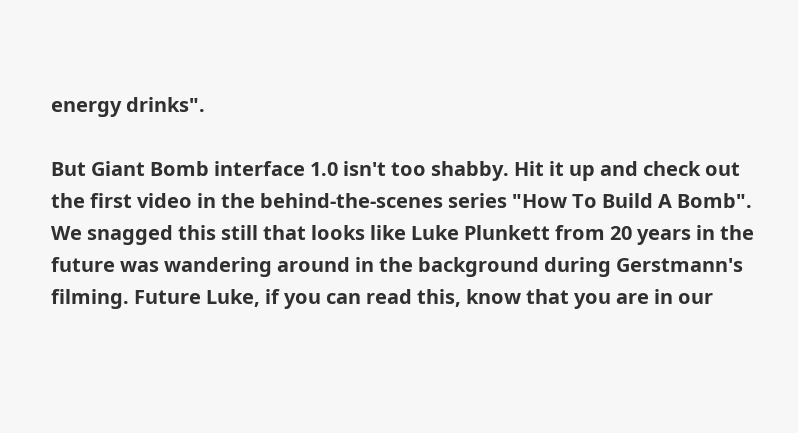energy drinks".

But Giant Bomb interface 1.0 isn't too shabby. Hit it up and check out the first video in the behind-the-scenes series "How To Build A Bomb". We snagged this still that looks like Luke Plunkett from 20 years in the future was wandering around in the background during Gerstmann's filming. Future Luke, if you can read this, know that you are in our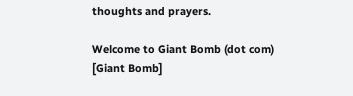thoughts and prayers.

Welcome to Giant Bomb (dot com)
[Giant Bomb]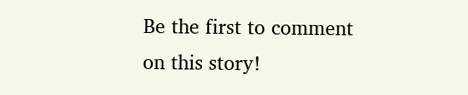Be the first to comment on this story!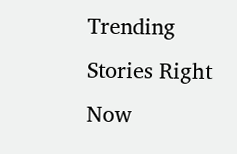Trending Stories Right Now